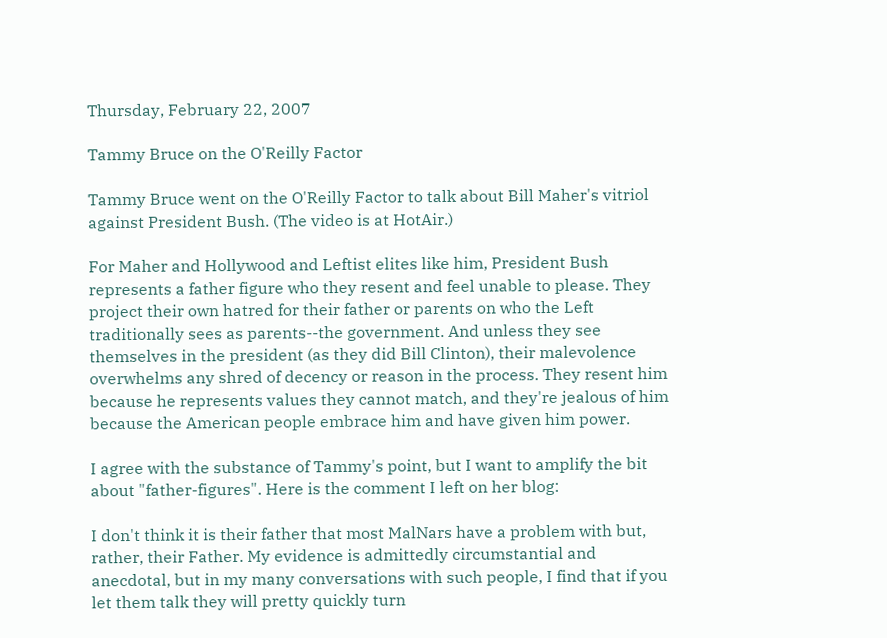Thursday, February 22, 2007

Tammy Bruce on the O'Reilly Factor

Tammy Bruce went on the O'Reilly Factor to talk about Bill Maher's vitriol against President Bush. (The video is at HotAir.)

For Maher and Hollywood and Leftist elites like him, President Bush represents a father figure who they resent and feel unable to please. They project their own hatred for their father or parents on who the Left traditionally sees as parents--the government. And unless they see themselves in the president (as they did Bill Clinton), their malevolence overwhelms any shred of decency or reason in the process. They resent him because he represents values they cannot match, and they're jealous of him because the American people embrace him and have given him power.

I agree with the substance of Tammy's point, but I want to amplify the bit about "father-figures". Here is the comment I left on her blog:

I don't think it is their father that most MalNars have a problem with but, rather, their Father. My evidence is admittedly circumstantial and anecdotal, but in my many conversations with such people, I find that if you let them talk they will pretty quickly turn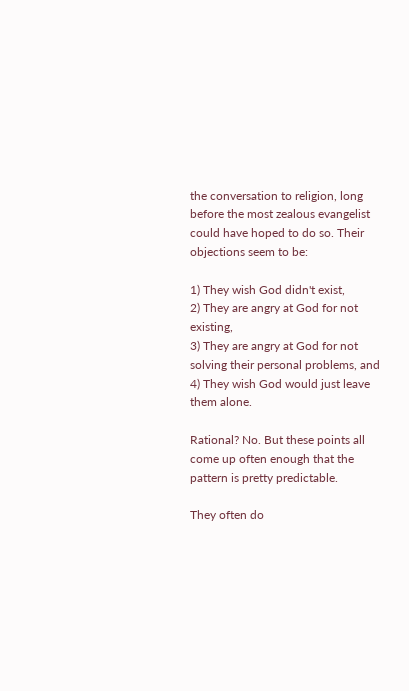the conversation to religion, long before the most zealous evangelist could have hoped to do so. Their objections seem to be:

1) They wish God didn't exist,
2) They are angry at God for not existing,
3) They are angry at God for not solving their personal problems, and
4) They wish God would just leave them alone.

Rational? No. But these points all come up often enough that the pattern is pretty predictable.

They often do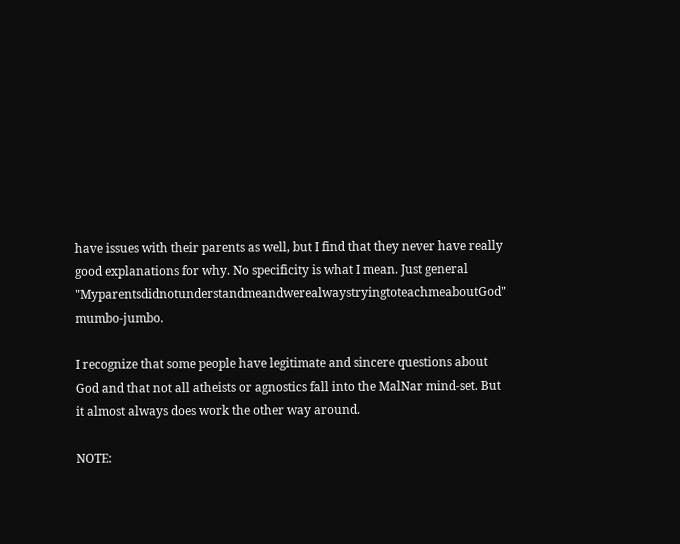have issues with their parents as well, but I find that they never have really good explanations for why. No specificity is what I mean. Just general "MyparentsdidnotunderstandmeandwerealwaystryingtoteachmeaboutGod" mumbo-jumbo.

I recognize that some people have legitimate and sincere questions about God and that not all atheists or agnostics fall into the MalNar mind-set. But it almost always does work the other way around.

NOTE: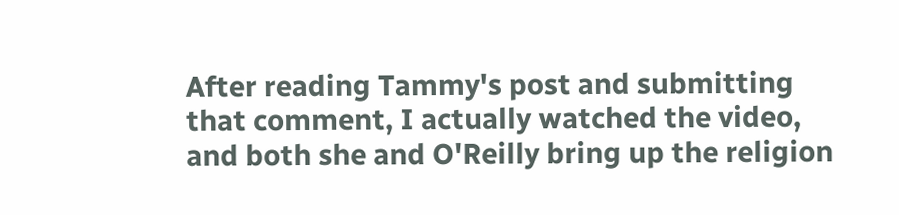After reading Tammy's post and submitting that comment, I actually watched the video, and both she and O'Reilly bring up the religion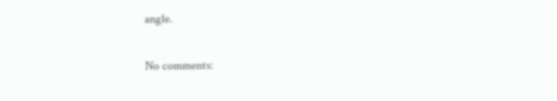angle.

No comments: